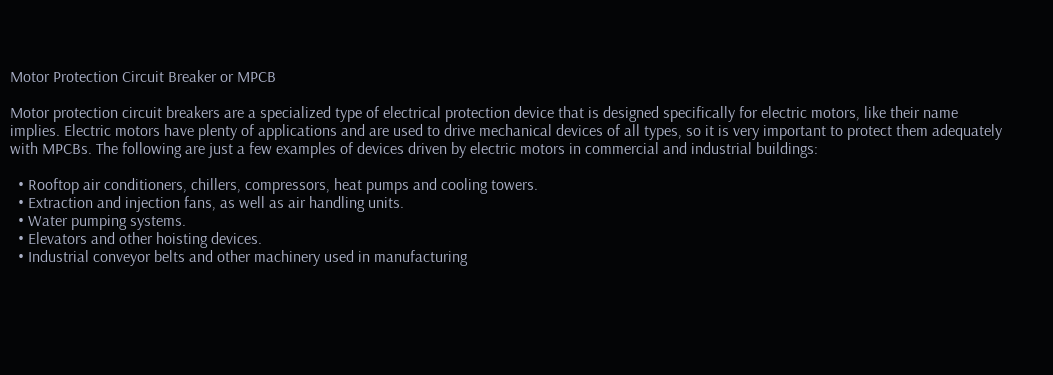Motor Protection Circuit Breaker or MPCB

Motor protection circuit breakers are a specialized type of electrical protection device that is designed specifically for electric motors, like their name implies. Electric motors have plenty of applications and are used to drive mechanical devices of all types, so it is very important to protect them adequately with MPCBs. The following are just a few examples of devices driven by electric motors in commercial and industrial buildings:

  • Rooftop air conditioners, chillers, compressors, heat pumps and cooling towers.
  • Extraction and injection fans, as well as air handling units.
  • Water pumping systems.
  • Elevators and other hoisting devices.
  • Industrial conveyor belts and other machinery used in manufacturing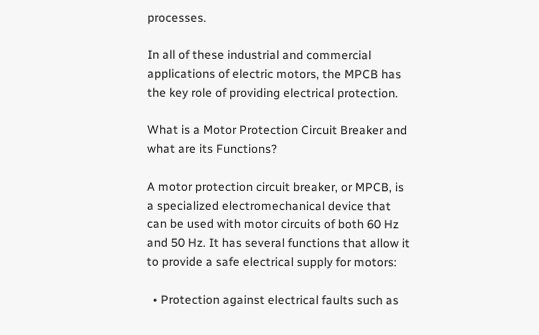processes.

In all of these industrial and commercial applications of electric motors, the MPCB has the key role of providing electrical protection.

What is a Motor Protection Circuit Breaker and what are its Functions?

A motor protection circuit breaker, or MPCB, is a specialized electromechanical device that can be used with motor circuits of both 60 Hz and 50 Hz. It has several functions that allow it to provide a safe electrical supply for motors:

  • Protection against electrical faults such as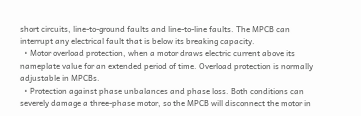short circuits, line-to-ground faults and line-to-line faults. The MPCB can interrupt any electrical fault that is below its breaking capacity.
  • Motor overload protection, when a motor draws electric current above its nameplate value for an extended period of time. Overload protection is normally adjustable in MPCBs.
  • Protection against phase unbalances and phase loss. Both conditions can severely damage a three-phase motor, so the MPCB will disconnect the motor in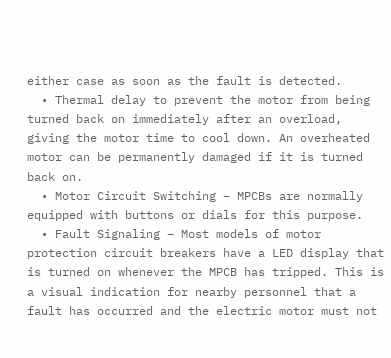either case as soon as the fault is detected.
  • Thermal delay to prevent the motor from being turned back on immediately after an overload, giving the motor time to cool down. An overheated motor can be permanently damaged if it is turned back on.
  • Motor Circuit Switching – MPCBs are normally equipped with buttons or dials for this purpose.
  • Fault Signaling – Most models of motor protection circuit breakers have a LED display that is turned on whenever the MPCB has tripped. This is a visual indication for nearby personnel that a fault has occurred and the electric motor must not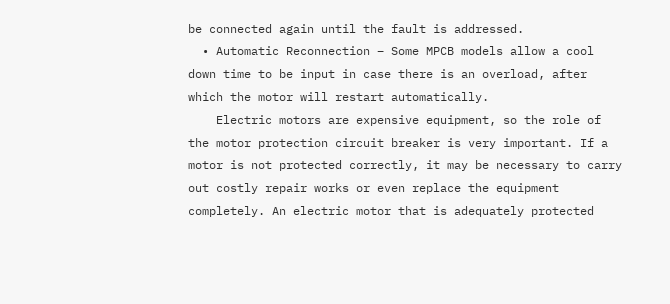be connected again until the fault is addressed.
  • Automatic Reconnection – Some MPCB models allow a cool down time to be input in case there is an overload, after which the motor will restart automatically.
    Electric motors are expensive equipment, so the role of the motor protection circuit breaker is very important. If a motor is not protected correctly, it may be necessary to carry out costly repair works or even replace the equipment completely. An electric motor that is adequately protected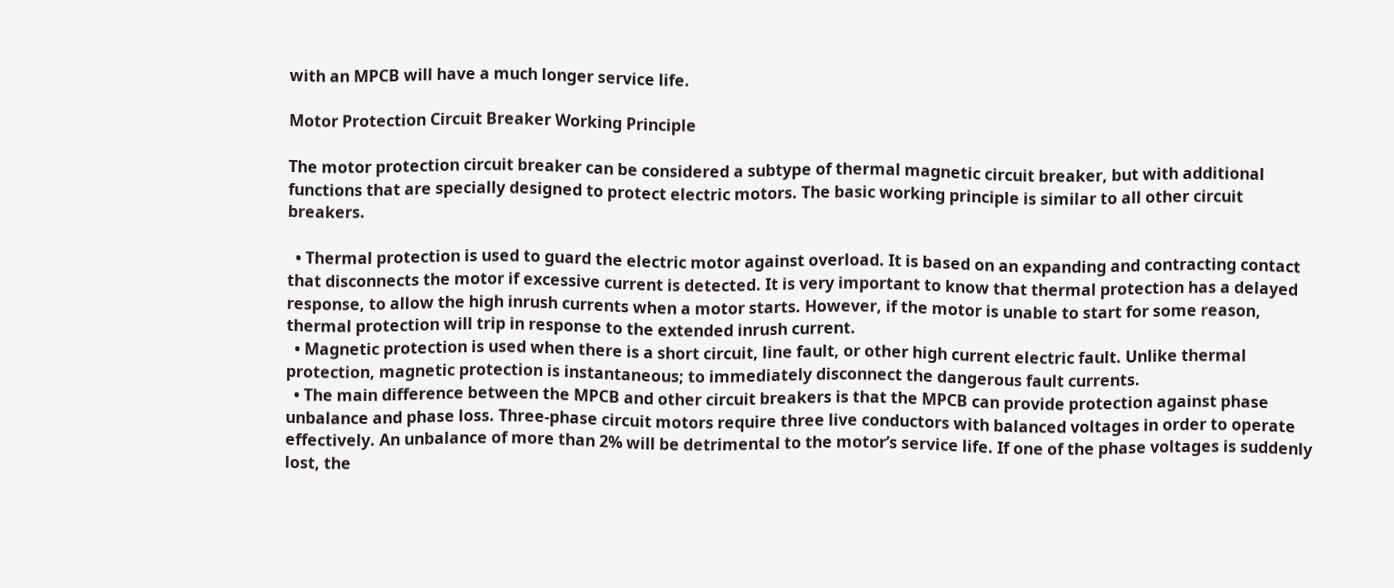with an MPCB will have a much longer service life.

Motor Protection Circuit Breaker Working Principle

The motor protection circuit breaker can be considered a subtype of thermal magnetic circuit breaker, but with additional functions that are specially designed to protect electric motors. The basic working principle is similar to all other circuit breakers.

  • Thermal protection is used to guard the electric motor against overload. It is based on an expanding and contracting contact that disconnects the motor if excessive current is detected. It is very important to know that thermal protection has a delayed response, to allow the high inrush currents when a motor starts. However, if the motor is unable to start for some reason, thermal protection will trip in response to the extended inrush current.
  • Magnetic protection is used when there is a short circuit, line fault, or other high current electric fault. Unlike thermal protection, magnetic protection is instantaneous; to immediately disconnect the dangerous fault currents.
  • The main difference between the MPCB and other circuit breakers is that the MPCB can provide protection against phase unbalance and phase loss. Three-phase circuit motors require three live conductors with balanced voltages in order to operate effectively. An unbalance of more than 2% will be detrimental to the motor’s service life. If one of the phase voltages is suddenly lost, the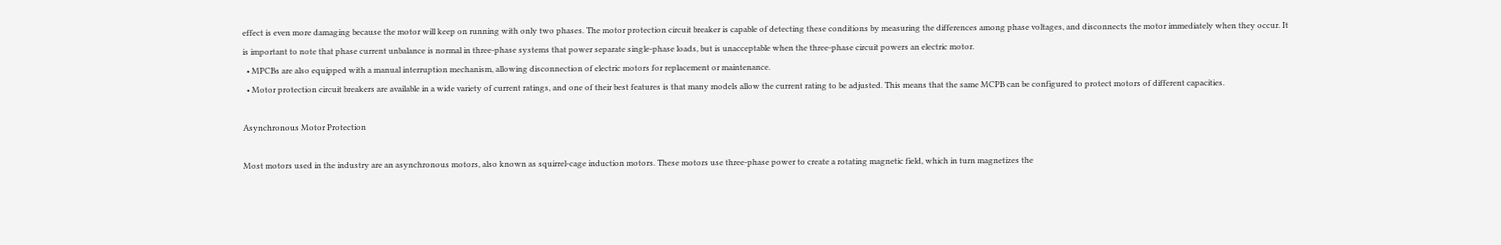effect is even more damaging because the motor will keep on running with only two phases. The motor protection circuit breaker is capable of detecting these conditions by measuring the differences among phase voltages, and disconnects the motor immediately when they occur. It is important to note that phase current unbalance is normal in three-phase systems that power separate single-phase loads, but is unacceptable when the three-phase circuit powers an electric motor.
  • MPCBs are also equipped with a manual interruption mechanism, allowing disconnection of electric motors for replacement or maintenance.
  • Motor protection circuit breakers are available in a wide variety of current ratings, and one of their best features is that many models allow the current rating to be adjusted. This means that the same MCPB can be configured to protect motors of different capacities.

Asynchronous Motor Protection

Most motors used in the industry are an asynchronous motors, also known as squirrel-cage induction motors. These motors use three-phase power to create a rotating magnetic field, which in turn magnetizes the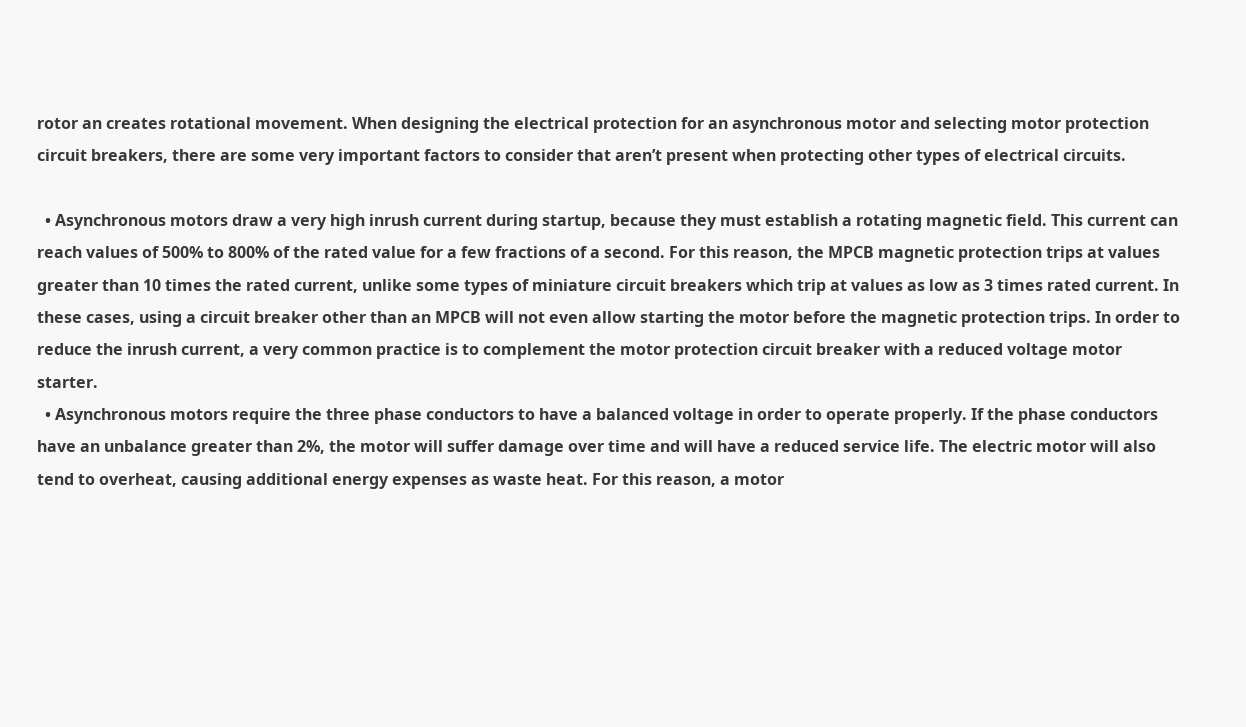rotor an creates rotational movement. When designing the electrical protection for an asynchronous motor and selecting motor protection circuit breakers, there are some very important factors to consider that aren’t present when protecting other types of electrical circuits.

  • Asynchronous motors draw a very high inrush current during startup, because they must establish a rotating magnetic field. This current can reach values of 500% to 800% of the rated value for a few fractions of a second. For this reason, the MPCB magnetic protection trips at values greater than 10 times the rated current, unlike some types of miniature circuit breakers which trip at values as low as 3 times rated current. In these cases, using a circuit breaker other than an MPCB will not even allow starting the motor before the magnetic protection trips. In order to reduce the inrush current, a very common practice is to complement the motor protection circuit breaker with a reduced voltage motor starter.
  • Asynchronous motors require the three phase conductors to have a balanced voltage in order to operate properly. If the phase conductors have an unbalance greater than 2%, the motor will suffer damage over time and will have a reduced service life. The electric motor will also tend to overheat, causing additional energy expenses as waste heat. For this reason, a motor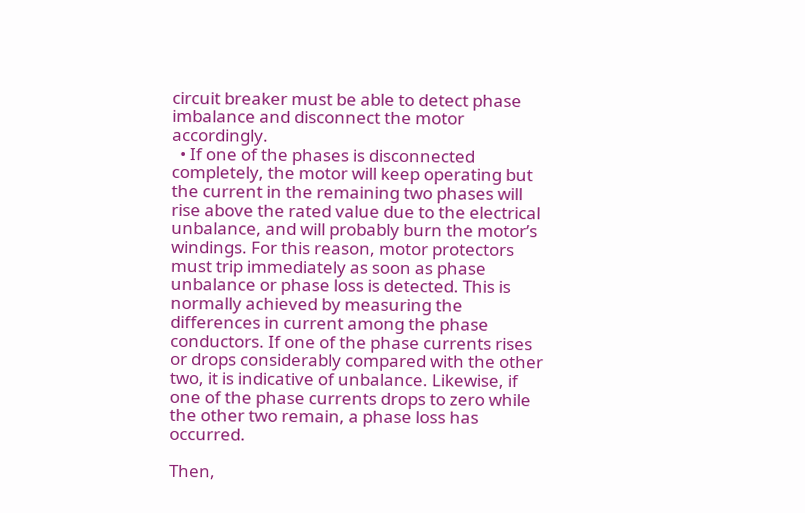circuit breaker must be able to detect phase imbalance and disconnect the motor accordingly.
  • If one of the phases is disconnected completely, the motor will keep operating but the current in the remaining two phases will rise above the rated value due to the electrical unbalance, and will probably burn the motor’s windings. For this reason, motor protectors must trip immediately as soon as phase unbalance or phase loss is detected. This is normally achieved by measuring the differences in current among the phase conductors. If one of the phase currents rises or drops considerably compared with the other two, it is indicative of unbalance. Likewise, if one of the phase currents drops to zero while the other two remain, a phase loss has occurred.

Then,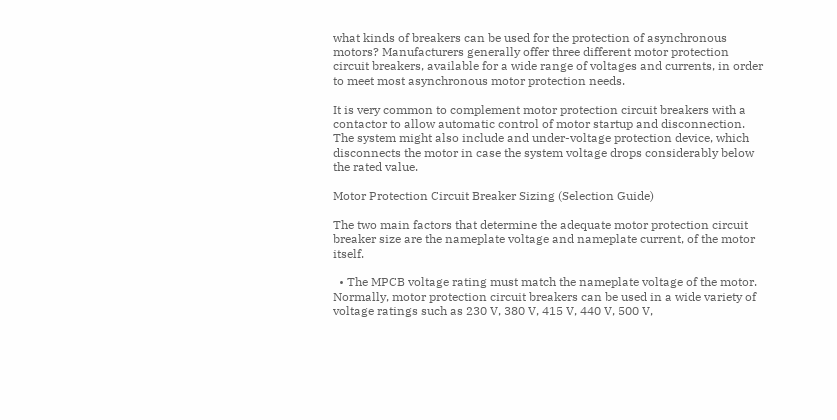what kinds of breakers can be used for the protection of asynchronous motors? Manufacturers generally offer three different motor protection circuit breakers, available for a wide range of voltages and currents, in order to meet most asynchronous motor protection needs.

It is very common to complement motor protection circuit breakers with a contactor to allow automatic control of motor startup and disconnection. The system might also include and under-voltage protection device, which disconnects the motor in case the system voltage drops considerably below the rated value.

Motor Protection Circuit Breaker Sizing (Selection Guide)

The two main factors that determine the adequate motor protection circuit breaker size are the nameplate voltage and nameplate current, of the motor itself.

  • The MPCB voltage rating must match the nameplate voltage of the motor. Normally, motor protection circuit breakers can be used in a wide variety of voltage ratings such as 230 V, 380 V, 415 V, 440 V, 500 V,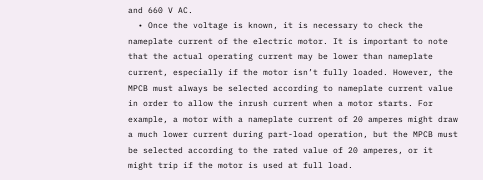and 660 V AC.
  • Once the voltage is known, it is necessary to check the nameplate current of the electric motor. It is important to note that the actual operating current may be lower than nameplate current, especially if the motor isn’t fully loaded. However, the MPCB must always be selected according to nameplate current value in order to allow the inrush current when a motor starts. For example, a motor with a nameplate current of 20 amperes might draw a much lower current during part-load operation, but the MPCB must be selected according to the rated value of 20 amperes, or it might trip if the motor is used at full load.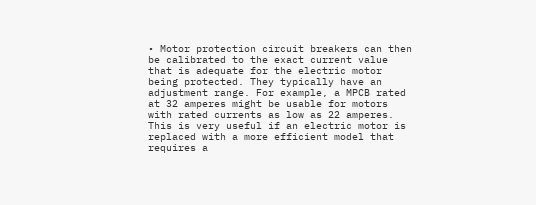• Motor protection circuit breakers can then be calibrated to the exact current value that is adequate for the electric motor being protected. They typically have an adjustment range. For example, a MPCB rated at 32 amperes might be usable for motors with rated currents as low as 22 amperes. This is very useful if an electric motor is replaced with a more efficient model that requires a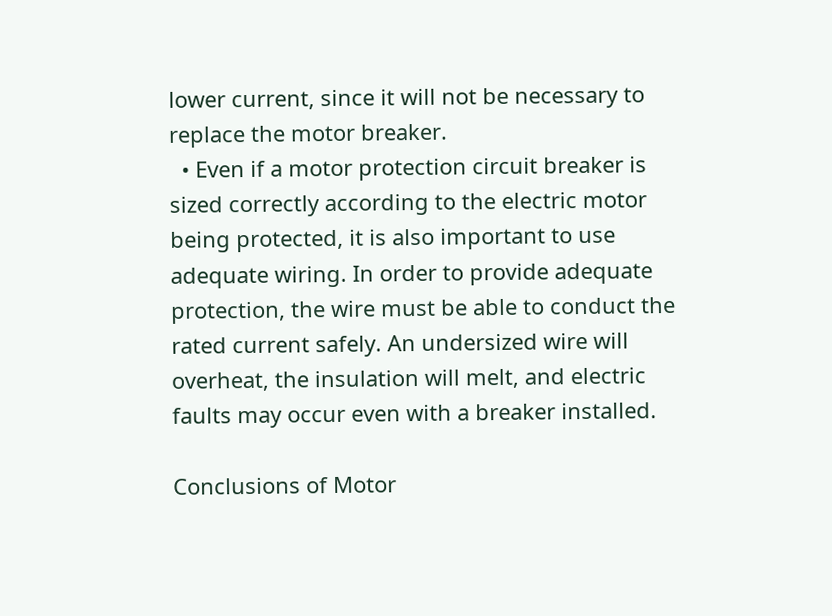lower current, since it will not be necessary to replace the motor breaker.
  • Even if a motor protection circuit breaker is sized correctly according to the electric motor being protected, it is also important to use adequate wiring. In order to provide adequate protection, the wire must be able to conduct the rated current safely. An undersized wire will overheat, the insulation will melt, and electric faults may occur even with a breaker installed.

Conclusions of Motor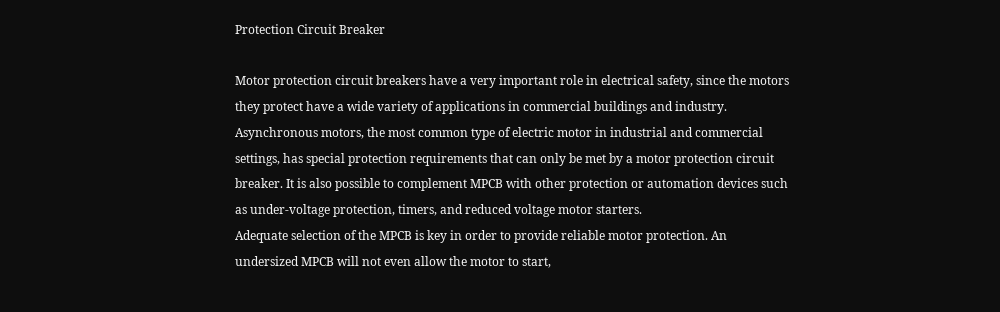Protection Circuit Breaker

Motor protection circuit breakers have a very important role in electrical safety, since the motors they protect have a wide variety of applications in commercial buildings and industry.
Asynchronous motors, the most common type of electric motor in industrial and commercial settings, has special protection requirements that can only be met by a motor protection circuit breaker. It is also possible to complement MPCB with other protection or automation devices such as under-voltage protection, timers, and reduced voltage motor starters.
Adequate selection of the MPCB is key in order to provide reliable motor protection. An undersized MPCB will not even allow the motor to start,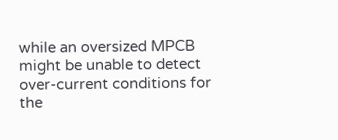while an oversized MPCB might be unable to detect over-current conditions for the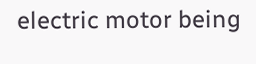electric motor being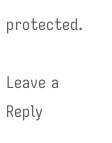protected.

Leave a Reply